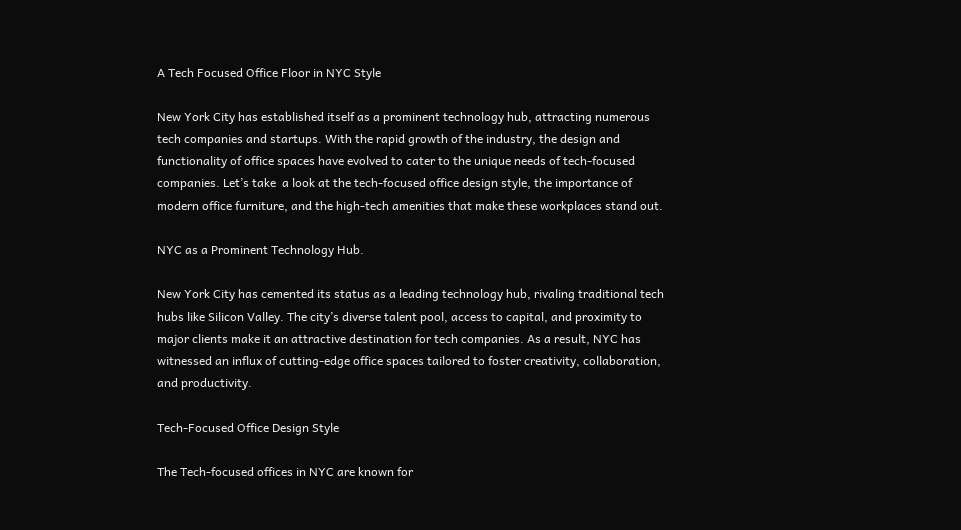A Tech Focused Office Floor in NYC Style

New York City has established itself as a prominent technology hub, attracting numerous tech companies and startups. With the rapid growth of the industry, the design and functionality of office spaces have evolved to cater to the unique needs of tech-focused companies. Let’s take  a look at the tech-focused office design style, the importance of modern office furniture, and the high-tech amenities that make these workplaces stand out.

NYC as a Prominent Technology Hub.

New York City has cemented its status as a leading technology hub, rivaling traditional tech hubs like Silicon Valley. The city’s diverse talent pool, access to capital, and proximity to major clients make it an attractive destination for tech companies. As a result, NYC has witnessed an influx of cutting-edge office spaces tailored to foster creativity, collaboration, and productivity.

Tech-Focused Office Design Style

The Tech-focused offices in NYC are known for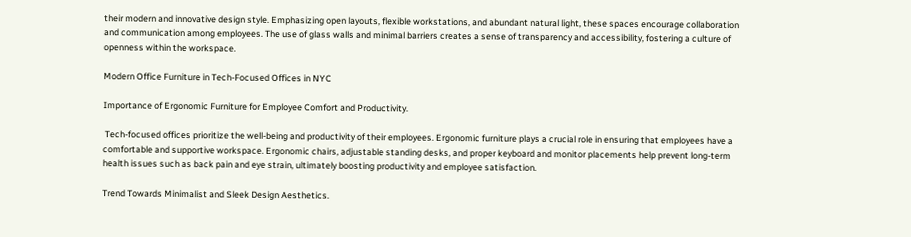their modern and innovative design style. Emphasizing open layouts, flexible workstations, and abundant natural light, these spaces encourage collaboration and communication among employees. The use of glass walls and minimal barriers creates a sense of transparency and accessibility, fostering a culture of openness within the workspace.

Modern Office Furniture in Tech-Focused Offices in NYC

Importance of Ergonomic Furniture for Employee Comfort and Productivity.

 Tech-focused offices prioritize the well-being and productivity of their employees. Ergonomic furniture plays a crucial role in ensuring that employees have a comfortable and supportive workspace. Ergonomic chairs, adjustable standing desks, and proper keyboard and monitor placements help prevent long-term health issues such as back pain and eye strain, ultimately boosting productivity and employee satisfaction.

Trend Towards Minimalist and Sleek Design Aesthetics.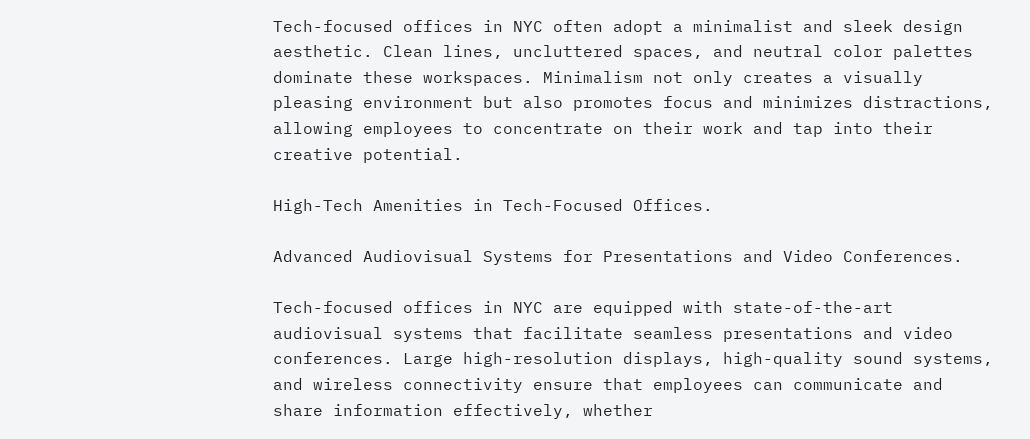Tech-focused offices in NYC often adopt a minimalist and sleek design aesthetic. Clean lines, uncluttered spaces, and neutral color palettes dominate these workspaces. Minimalism not only creates a visually pleasing environment but also promotes focus and minimizes distractions, allowing employees to concentrate on their work and tap into their creative potential.

High-Tech Amenities in Tech-Focused Offices.

Advanced Audiovisual Systems for Presentations and Video Conferences.

Tech-focused offices in NYC are equipped with state-of-the-art audiovisual systems that facilitate seamless presentations and video conferences. Large high-resolution displays, high-quality sound systems, and wireless connectivity ensure that employees can communicate and share information effectively, whether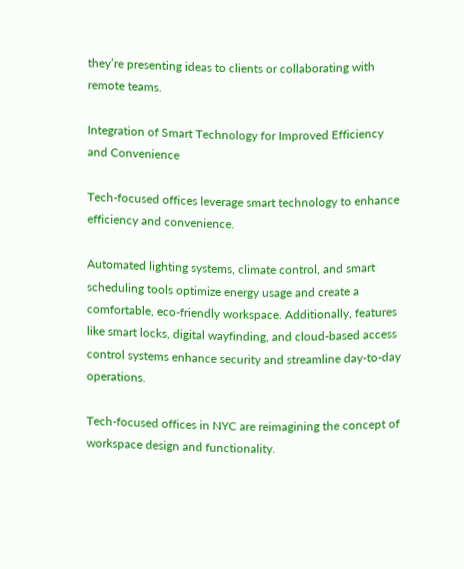they’re presenting ideas to clients or collaborating with remote teams.

Integration of Smart Technology for Improved Efficiency and Convenience

Tech-focused offices leverage smart technology to enhance efficiency and convenience.

Automated lighting systems, climate control, and smart scheduling tools optimize energy usage and create a comfortable, eco-friendly workspace. Additionally, features like smart locks, digital wayfinding, and cloud-based access control systems enhance security and streamline day-to-day operations.

Tech-focused offices in NYC are reimagining the concept of workspace design and functionality.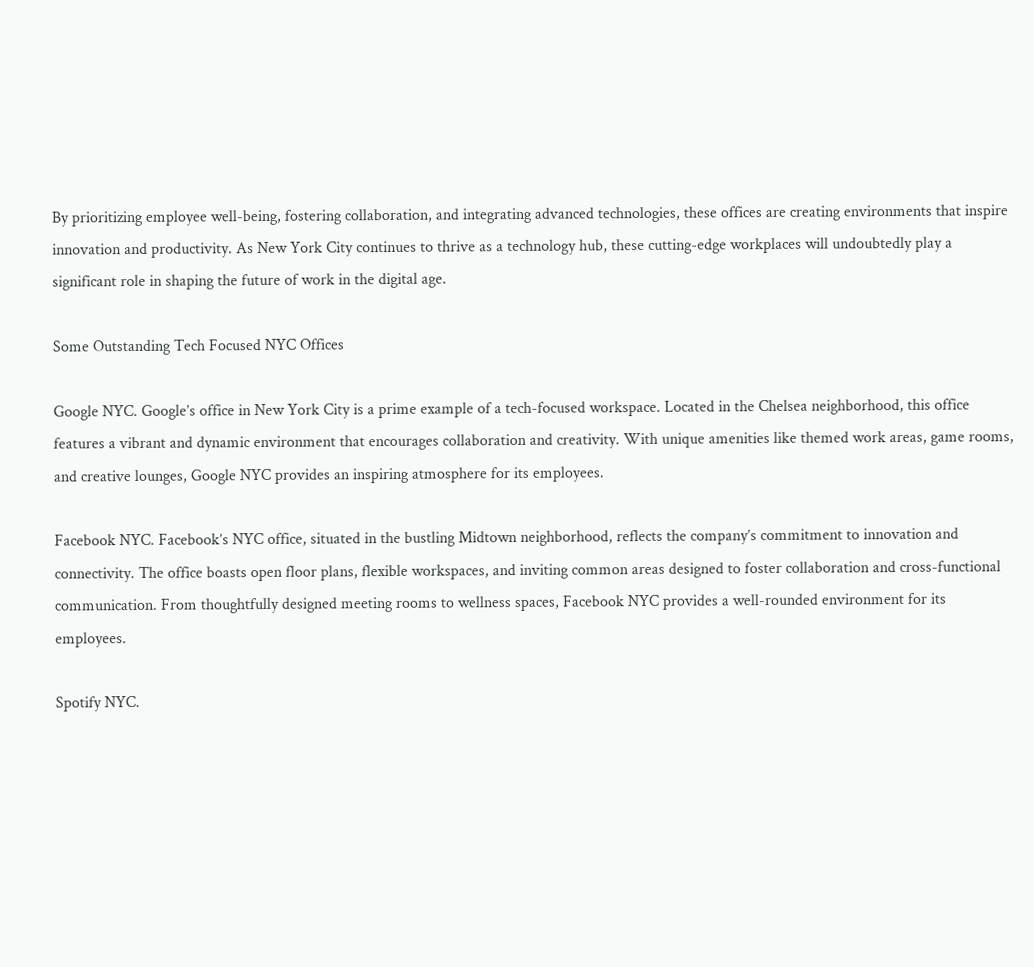By prioritizing employee well-being, fostering collaboration, and integrating advanced technologies, these offices are creating environments that inspire innovation and productivity. As New York City continues to thrive as a technology hub, these cutting-edge workplaces will undoubtedly play a significant role in shaping the future of work in the digital age.

Some Outstanding Tech Focused NYC Offices

Google NYC. Google’s office in New York City is a prime example of a tech-focused workspace. Located in the Chelsea neighborhood, this office features a vibrant and dynamic environment that encourages collaboration and creativity. With unique amenities like themed work areas, game rooms, and creative lounges, Google NYC provides an inspiring atmosphere for its employees.

Facebook NYC. Facebook’s NYC office, situated in the bustling Midtown neighborhood, reflects the company’s commitment to innovation and connectivity. The office boasts open floor plans, flexible workspaces, and inviting common areas designed to foster collaboration and cross-functional communication. From thoughtfully designed meeting rooms to wellness spaces, Facebook NYC provides a well-rounded environment for its employees.

Spotify NYC.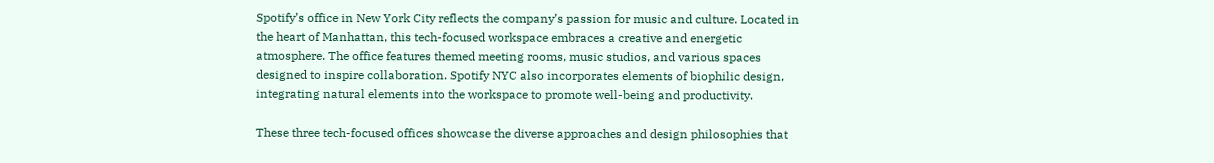Spotify’s office in New York City reflects the company’s passion for music and culture. Located in the heart of Manhattan, this tech-focused workspace embraces a creative and energetic atmosphere. The office features themed meeting rooms, music studios, and various spaces designed to inspire collaboration. Spotify NYC also incorporates elements of biophilic design, integrating natural elements into the workspace to promote well-being and productivity.

These three tech-focused offices showcase the diverse approaches and design philosophies that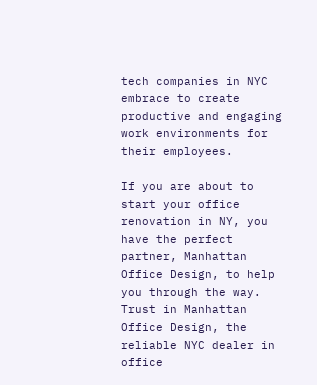tech companies in NYC embrace to create productive and engaging work environments for their employees.

If you are about to start your office renovation in NY, you have the perfect partner, Manhattan Office Design, to help you through the way. Trust in Manhattan Office Design, the reliable NYC dealer in office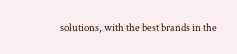solutions, with the best brands in the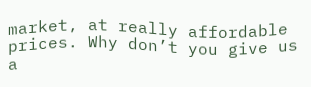market, at really affordable prices. Why don’t you give us a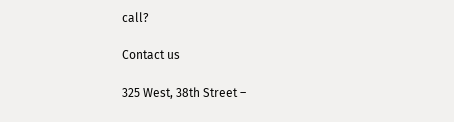call?

Contact us

325 West, 38th Street –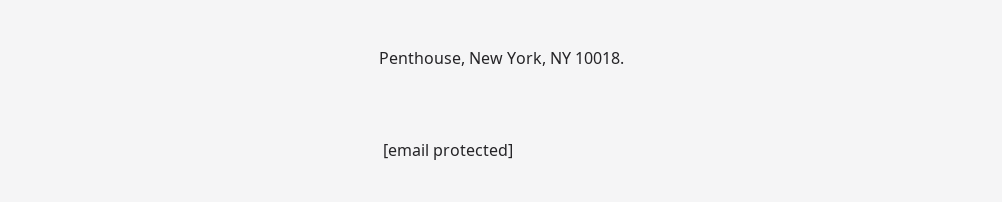Penthouse, New York, NY 10018.


 [email protected]